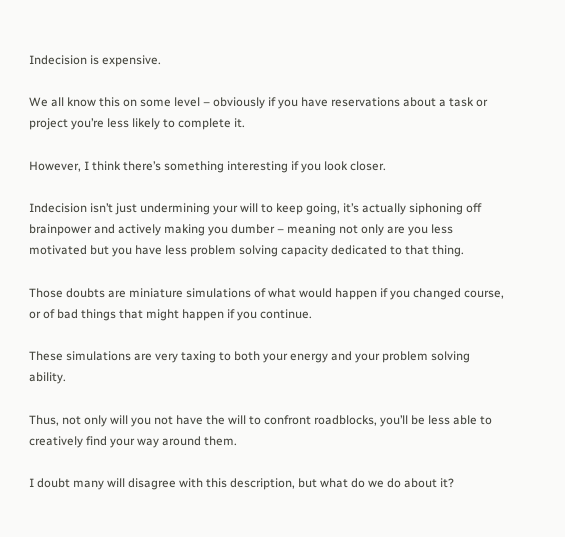Indecision is expensive.

We all know this on some level – obviously if you have reservations about a task or project you’re less likely to complete it.

However, I think there’s something interesting if you look closer.

Indecision isn’t just undermining your will to keep going, it’s actually siphoning off brainpower and actively making you dumber – meaning not only are you less motivated but you have less problem solving capacity dedicated to that thing.

Those doubts are miniature simulations of what would happen if you changed course, or of bad things that might happen if you continue.

These simulations are very taxing to both your energy and your problem solving ability.

Thus, not only will you not have the will to confront roadblocks, you’ll be less able to creatively find your way around them.

I doubt many will disagree with this description, but what do we do about it?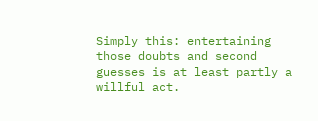Simply this: entertaining those doubts and second guesses is at least partly a willful act.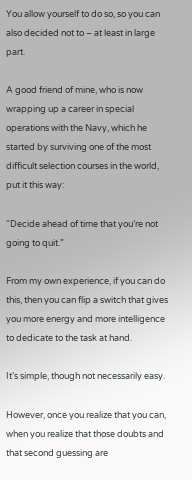You allow yourself to do so, so you can also decided not to – at least in large part.

A good friend of mine, who is now wrapping up a career in special operations with the Navy, which he started by surviving one of the most difficult selection courses in the world, put it this way:

“Decide ahead of time that you’re not going to quit.”

From my own experience, if you can do this, then you can flip a switch that gives you more energy and more intelligence to dedicate to the task at hand.

It’s simple, though not necessarily easy.

However, once you realize that you can, when you realize that those doubts and that second guessing are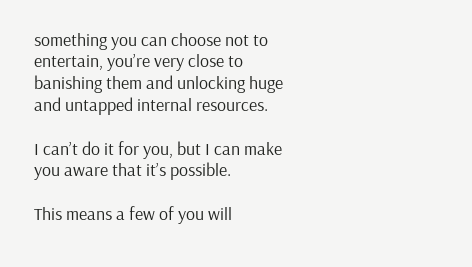something you can choose not to entertain, you’re very close to banishing them and unlocking huge and untapped internal resources.

I can’t do it for you, but I can make you aware that it’s possible.

This means a few of you will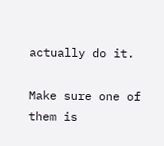actually do it.

Make sure one of them is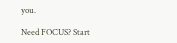you.

Need FOCUS? Start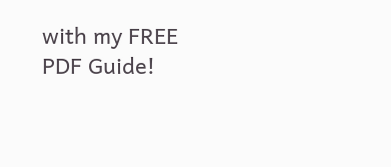with my FREE PDF Guide!